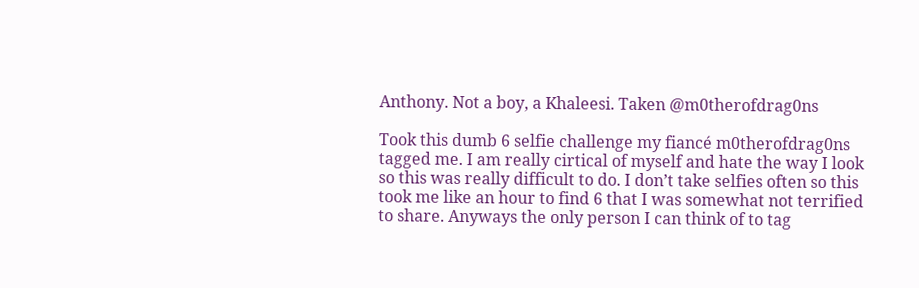Anthony. Not a boy, a Khaleesi. Taken @m0therofdrag0ns

Took this dumb 6 selfie challenge my fiancé m0therofdrag0ns tagged me. I am really cirtical of myself and hate the way I look so this was really difficult to do. I don’t take selfies often so this took me like an hour to find 6 that I was somewhat not terrified to share. Anyways the only person I can think of to tag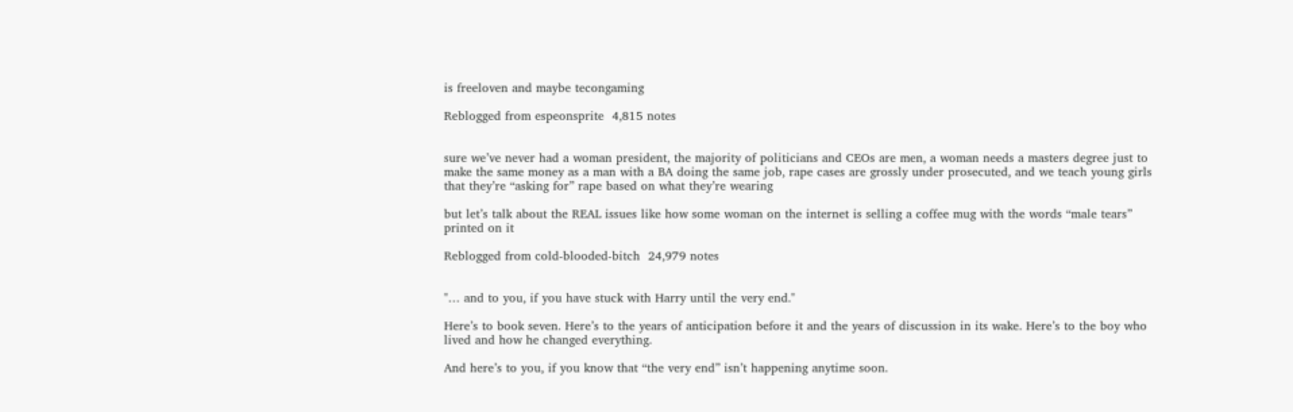is freeloven and maybe tecongaming

Reblogged from espeonsprite  4,815 notes


sure we’ve never had a woman president, the majority of politicians and CEOs are men, a woman needs a masters degree just to make the same money as a man with a BA doing the same job, rape cases are grossly under prosecuted, and we teach young girls that they’re “asking for” rape based on what they’re wearing

but let’s talk about the REAL issues like how some woman on the internet is selling a coffee mug with the words “male tears” printed on it

Reblogged from cold-blooded-bitch  24,979 notes


"… and to you, if you have stuck with Harry until the very end."

Here’s to book seven. Here’s to the years of anticipation before it and the years of discussion in its wake. Here’s to the boy who lived and how he changed everything.

And here’s to you, if you know that “the very end” isn’t happening anytime soon.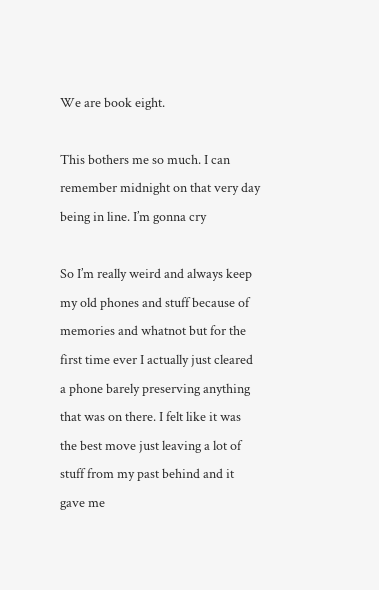We are book eight.

This bothers me so much. I can remember midnight on that very day being in line. I’m gonna cry

So I’m really weird and always keep my old phones and stuff because of memories and whatnot but for the first time ever I actually just cleared a phone barely preserving anything that was on there. I felt like it was the best move just leaving a lot of stuff from my past behind and it gave me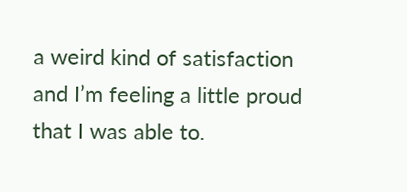a weird kind of satisfaction and I’m feeling a little proud that I was able to.